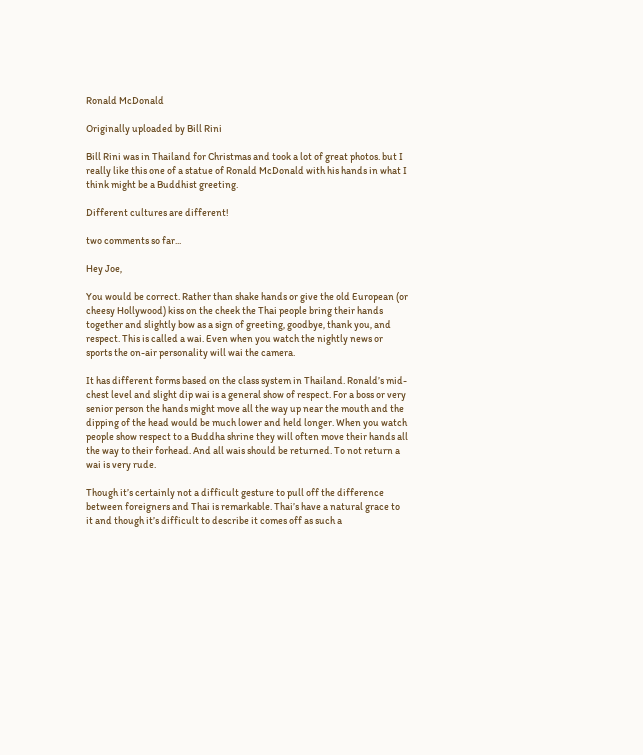Ronald McDonald

Originally uploaded by Bill Rini

Bill Rini was in Thailand for Christmas and took a lot of great photos. but I really like this one of a statue of Ronald McDonald with his hands in what I think might be a Buddhist greeting.

Different cultures are different!

two comments so far...

Hey Joe,

You would be correct. Rather than shake hands or give the old European (or cheesy Hollywood) kiss on the cheek the Thai people bring their hands together and slightly bow as a sign of greeting, goodbye, thank you, and respect. This is called a wai. Even when you watch the nightly news or sports the on-air personality will wai the camera.

It has different forms based on the class system in Thailand. Ronald’s mid-chest level and slight dip wai is a general show of respect. For a boss or very senior person the hands might move all the way up near the mouth and the dipping of the head would be much lower and held longer. When you watch people show respect to a Buddha shrine they will often move their hands all the way to their forhead. And all wais should be returned. To not return a wai is very rude.

Though it’s certainly not a difficult gesture to pull off the difference between foreigners and Thai is remarkable. Thai’s have a natural grace to it and though it’s difficult to describe it comes off as such a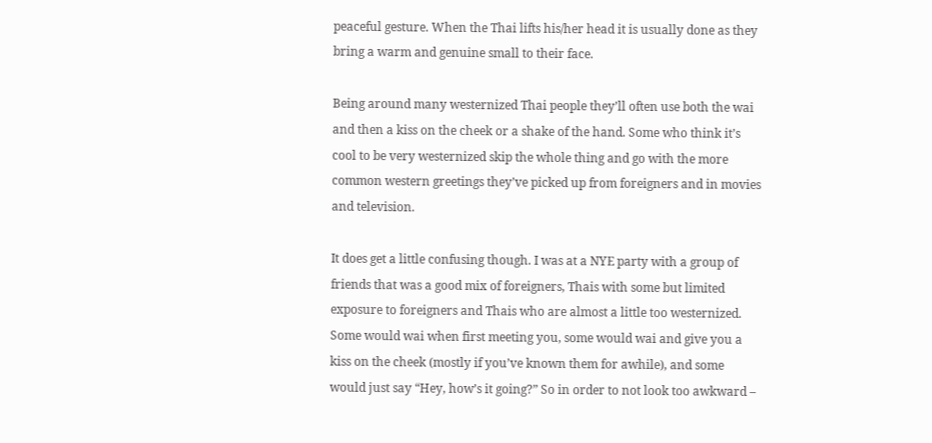peaceful gesture. When the Thai lifts his/her head it is usually done as they bring a warm and genuine small to their face.

Being around many westernized Thai people they’ll often use both the wai and then a kiss on the cheek or a shake of the hand. Some who think it’s cool to be very westernized skip the whole thing and go with the more common western greetings they’ve picked up from foreigners and in movies and television.

It does get a little confusing though. I was at a NYE party with a group of friends that was a good mix of foreigners, Thais with some but limited exposure to foreigners and Thais who are almost a little too westernized. Some would wai when first meeting you, some would wai and give you a kiss on the cheek (mostly if you’ve known them for awhile), and some would just say “Hey, how’s it going?” So in order to not look too awkward –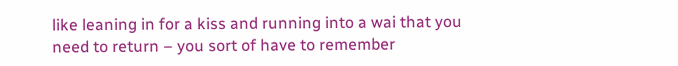like leaning in for a kiss and running into a wai that you need to return – you sort of have to remember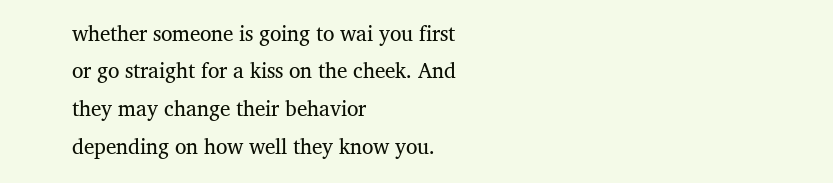whether someone is going to wai you first or go straight for a kiss on the cheek. And they may change their behavior depending on how well they know you.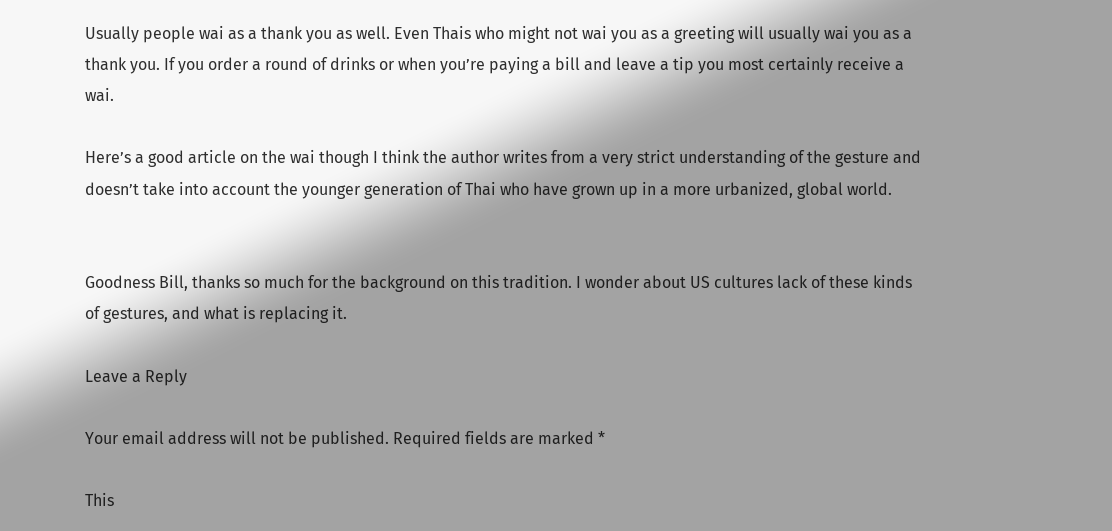Usually people wai as a thank you as well. Even Thais who might not wai you as a greeting will usually wai you as a thank you. If you order a round of drinks or when you’re paying a bill and leave a tip you most certainly receive a wai.

Here’s a good article on the wai though I think the author writes from a very strict understanding of the gesture and doesn’t take into account the younger generation of Thai who have grown up in a more urbanized, global world.


Goodness Bill, thanks so much for the background on this tradition. I wonder about US cultures lack of these kinds of gestures, and what is replacing it.

Leave a Reply

Your email address will not be published. Required fields are marked *

This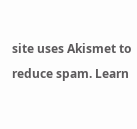site uses Akismet to reduce spam. Learn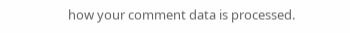how your comment data is processed.